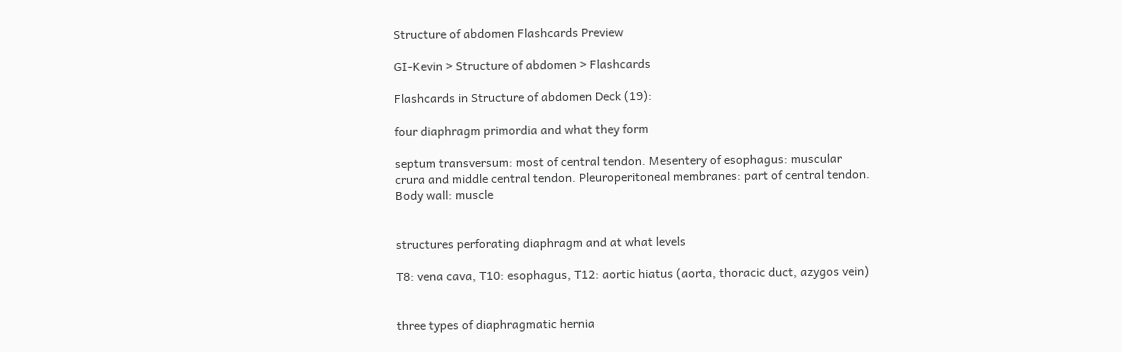Structure of abdomen Flashcards Preview

GI-Kevin > Structure of abdomen > Flashcards

Flashcards in Structure of abdomen Deck (19):

four diaphragm primordia and what they form

septum transversum: most of central tendon. Mesentery of esophagus: muscular crura and middle central tendon. Pleuroperitoneal membranes: part of central tendon. Body wall: muscle


structures perforating diaphragm and at what levels

T8: vena cava, T10: esophagus, T12: aortic hiatus (aorta, thoracic duct, azygos vein)


three types of diaphragmatic hernia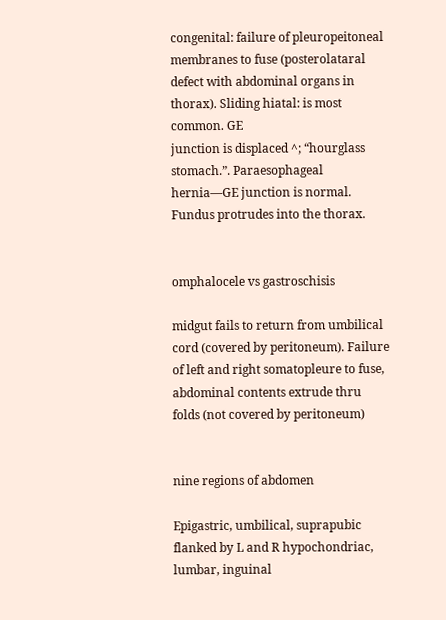congenital: failure of pleuropeitoneal membranes to fuse (posterolataral defect with abdominal organs in thorax). Sliding hiatal: is most common. GE
junction is displaced ^; “hourglass stomach.”. Paraesophageal hernia—GE junction is normal.
Fundus protrudes into the thorax.


omphalocele vs gastroschisis

midgut fails to return from umbilical cord (covered by peritoneum). Failure of left and right somatopleure to fuse, abdominal contents extrude thru folds (not covered by peritoneum)


nine regions of abdomen

Epigastric, umbilical, suprapubic flanked by L and R hypochondriac, lumbar, inguinal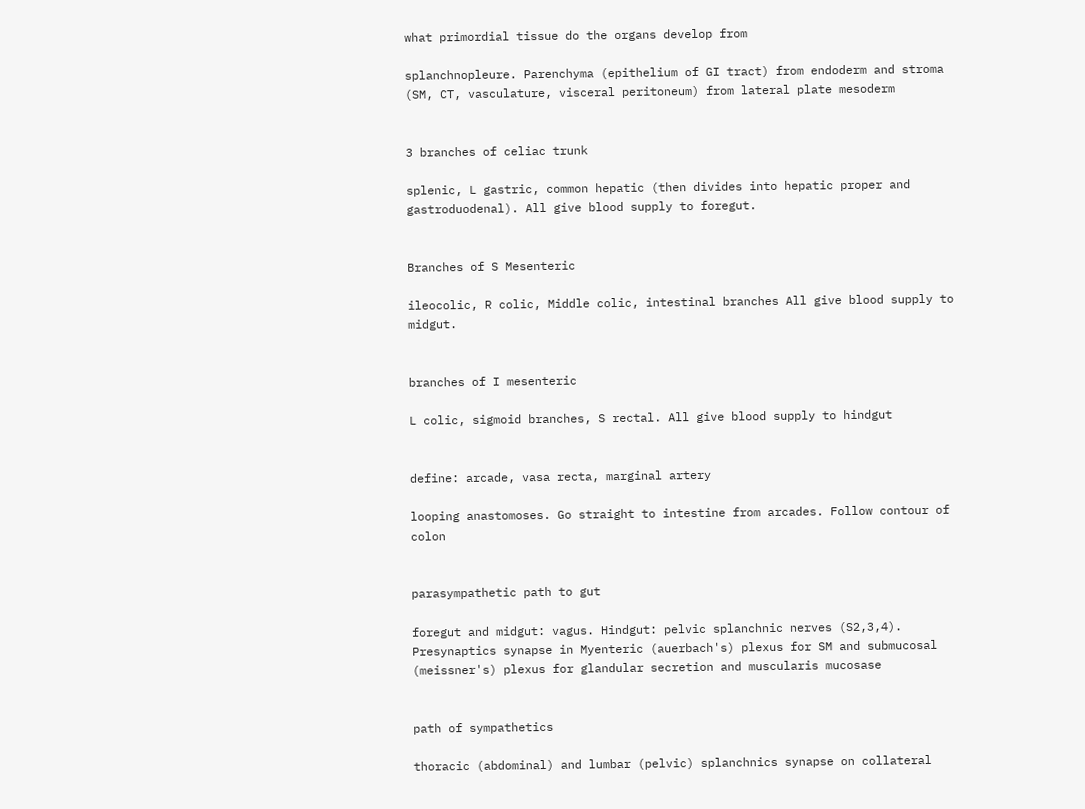what primordial tissue do the organs develop from

splanchnopleure. Parenchyma (epithelium of GI tract) from endoderm and stroma (SM, CT, vasculature, visceral peritoneum) from lateral plate mesoderm


3 branches of celiac trunk

splenic, L gastric, common hepatic (then divides into hepatic proper and gastroduodenal). All give blood supply to foregut.


Branches of S Mesenteric

ileocolic, R colic, Middle colic, intestinal branches All give blood supply to midgut.


branches of I mesenteric

L colic, sigmoid branches, S rectal. All give blood supply to hindgut


define: arcade, vasa recta, marginal artery

looping anastomoses. Go straight to intestine from arcades. Follow contour of colon


parasympathetic path to gut

foregut and midgut: vagus. Hindgut: pelvic splanchnic nerves (S2,3,4). Presynaptics synapse in Myenteric (auerbach's) plexus for SM and submucosal (meissner's) plexus for glandular secretion and muscularis mucosase


path of sympathetics

thoracic (abdominal) and lumbar (pelvic) splanchnics synapse on collateral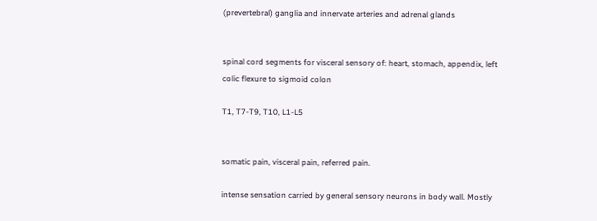(prevertebral) ganglia and innervate arteries and adrenal glands


spinal cord segments for visceral sensory of: heart, stomach, appendix, left colic flexure to sigmoid colon

T1, T7-T9, T10, L1-L5


somatic pain, visceral pain, referred pain.

intense sensation carried by general sensory neurons in body wall. Mostly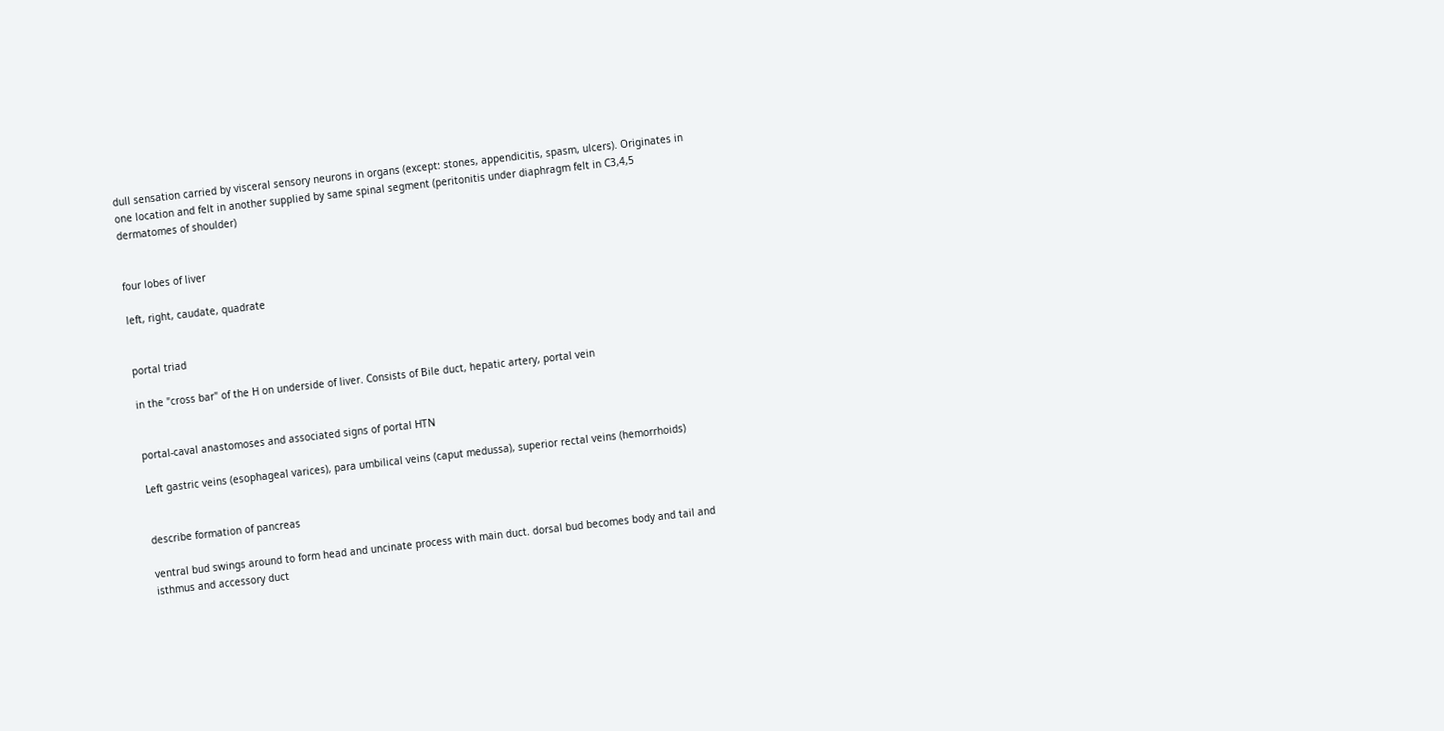dull sensation carried by visceral sensory neurons in organs (except: stones, appendicitis, spasm, ulcers). Originates in one location and felt in another supplied by same spinal segment (peritonitis under diaphragm felt in C3,4,5 dermatomes of shoulder)


four lobes of liver

left, right, caudate, quadrate


portal triad

in the "cross bar" of the H on underside of liver. Consists of Bile duct, hepatic artery, portal vein


portal-caval anastomoses and associated signs of portal HTN

Left gastric veins (esophageal varices), para umbilical veins (caput medussa), superior rectal veins (hemorrhoids)


describe formation of pancreas

ventral bud swings around to form head and uncinate process with main duct. dorsal bud becomes body and tail and isthmus and accessory duct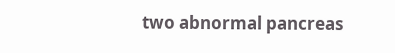two abnormal pancreas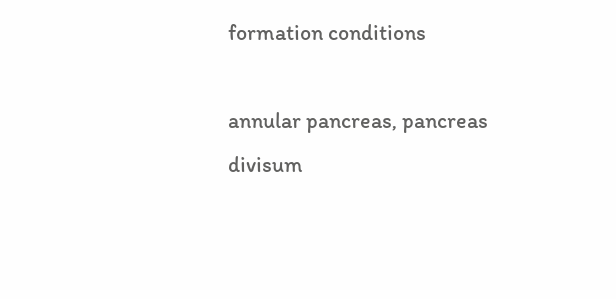formation conditions

annular pancreas, pancreas divisum